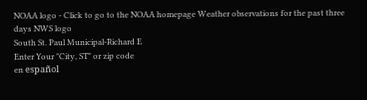NOAA logo - Click to go to the NOAA homepage Weather observations for the past three days NWS logo
South St. Paul Municipal-Richard E
Enter Your "City, ST" or zip code
en español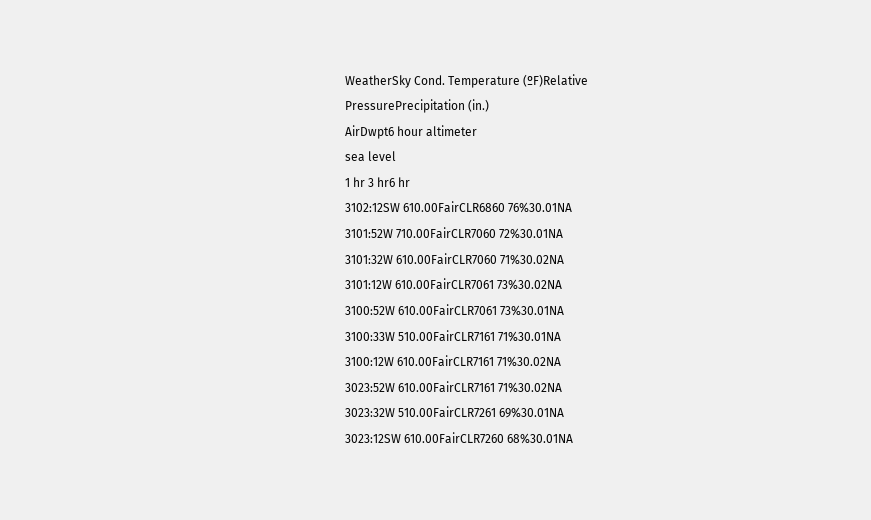WeatherSky Cond. Temperature (ºF)Relative
PressurePrecipitation (in.)
AirDwpt6 hour altimeter
sea level
1 hr 3 hr6 hr
3102:12SW 610.00FairCLR6860 76%30.01NA
3101:52W 710.00FairCLR7060 72%30.01NA
3101:32W 610.00FairCLR7060 71%30.02NA
3101:12W 610.00FairCLR7061 73%30.02NA
3100:52W 610.00FairCLR7061 73%30.01NA
3100:33W 510.00FairCLR7161 71%30.01NA
3100:12W 610.00FairCLR7161 71%30.02NA
3023:52W 610.00FairCLR7161 71%30.02NA
3023:32W 510.00FairCLR7261 69%30.01NA
3023:12SW 610.00FairCLR7260 68%30.01NA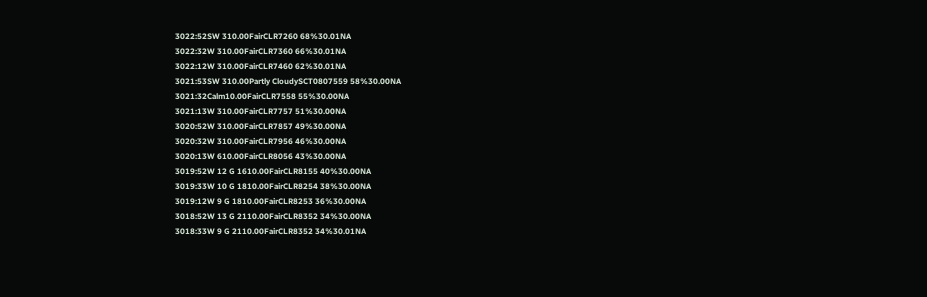3022:52SW 310.00FairCLR7260 68%30.01NA
3022:32W 310.00FairCLR7360 66%30.01NA
3022:12W 310.00FairCLR7460 62%30.01NA
3021:53SW 310.00Partly CloudySCT0807559 58%30.00NA
3021:32Calm10.00FairCLR7558 55%30.00NA
3021:13W 310.00FairCLR7757 51%30.00NA
3020:52W 310.00FairCLR7857 49%30.00NA
3020:32W 310.00FairCLR7956 46%30.00NA
3020:13W 610.00FairCLR8056 43%30.00NA
3019:52W 12 G 1610.00FairCLR8155 40%30.00NA
3019:33W 10 G 1810.00FairCLR8254 38%30.00NA
3019:12W 9 G 1810.00FairCLR8253 36%30.00NA
3018:52W 13 G 2110.00FairCLR8352 34%30.00NA
3018:33W 9 G 2110.00FairCLR8352 34%30.01NA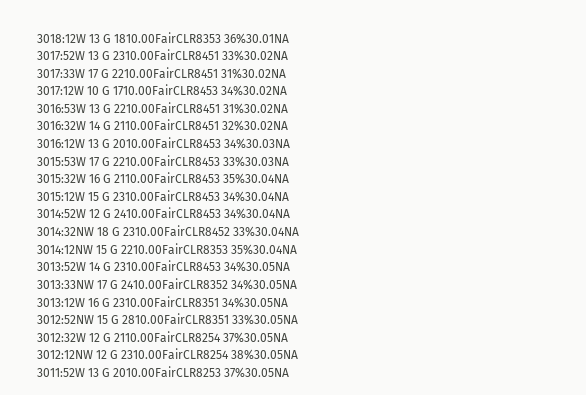3018:12W 13 G 1810.00FairCLR8353 36%30.01NA
3017:52W 13 G 2310.00FairCLR8451 33%30.02NA
3017:33W 17 G 2210.00FairCLR8451 31%30.02NA
3017:12W 10 G 1710.00FairCLR8453 34%30.02NA
3016:53W 13 G 2210.00FairCLR8451 31%30.02NA
3016:32W 14 G 2110.00FairCLR8451 32%30.02NA
3016:12W 13 G 2010.00FairCLR8453 34%30.03NA
3015:53W 17 G 2210.00FairCLR8453 33%30.03NA
3015:32W 16 G 2110.00FairCLR8453 35%30.04NA
3015:12W 15 G 2310.00FairCLR8453 34%30.04NA
3014:52W 12 G 2410.00FairCLR8453 34%30.04NA
3014:32NW 18 G 2310.00FairCLR8452 33%30.04NA
3014:12NW 15 G 2210.00FairCLR8353 35%30.04NA
3013:52W 14 G 2310.00FairCLR8453 34%30.05NA
3013:33NW 17 G 2410.00FairCLR8352 34%30.05NA
3013:12W 16 G 2310.00FairCLR8351 34%30.05NA
3012:52NW 15 G 2810.00FairCLR8351 33%30.05NA
3012:32W 12 G 2110.00FairCLR8254 37%30.05NA
3012:12NW 12 G 2310.00FairCLR8254 38%30.05NA
3011:52W 13 G 2010.00FairCLR8253 37%30.05NA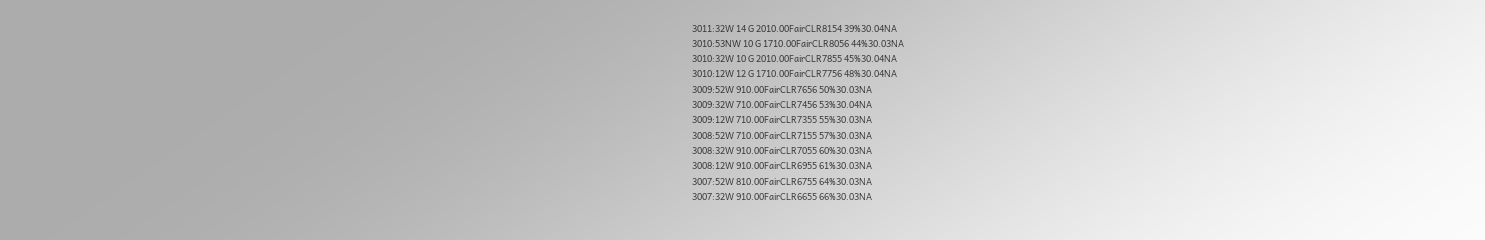3011:32W 14 G 2010.00FairCLR8154 39%30.04NA
3010:53NW 10 G 1710.00FairCLR8056 44%30.03NA
3010:32W 10 G 2010.00FairCLR7855 45%30.04NA
3010:12W 12 G 1710.00FairCLR7756 48%30.04NA
3009:52W 910.00FairCLR7656 50%30.03NA
3009:32W 710.00FairCLR7456 53%30.04NA
3009:12W 710.00FairCLR7355 55%30.03NA
3008:52W 710.00FairCLR7155 57%30.03NA
3008:32W 910.00FairCLR7055 60%30.03NA
3008:12W 910.00FairCLR6955 61%30.03NA
3007:52W 810.00FairCLR6755 64%30.03NA
3007:32W 910.00FairCLR6655 66%30.03NA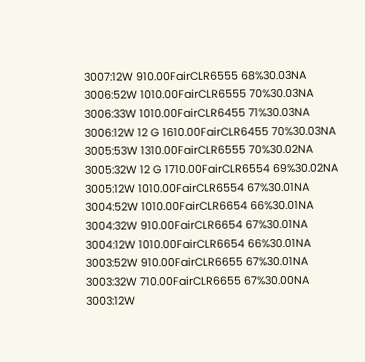3007:12W 910.00FairCLR6555 68%30.03NA
3006:52W 1010.00FairCLR6555 70%30.03NA
3006:33W 1010.00FairCLR6455 71%30.03NA
3006:12W 12 G 1610.00FairCLR6455 70%30.03NA
3005:53W 1310.00FairCLR6555 70%30.02NA
3005:32W 12 G 1710.00FairCLR6554 69%30.02NA
3005:12W 1010.00FairCLR6554 67%30.01NA
3004:52W 1010.00FairCLR6654 66%30.01NA
3004:32W 910.00FairCLR6654 67%30.01NA
3004:12W 1010.00FairCLR6654 66%30.01NA
3003:52W 910.00FairCLR6655 67%30.01NA
3003:32W 710.00FairCLR6655 67%30.00NA
3003:12W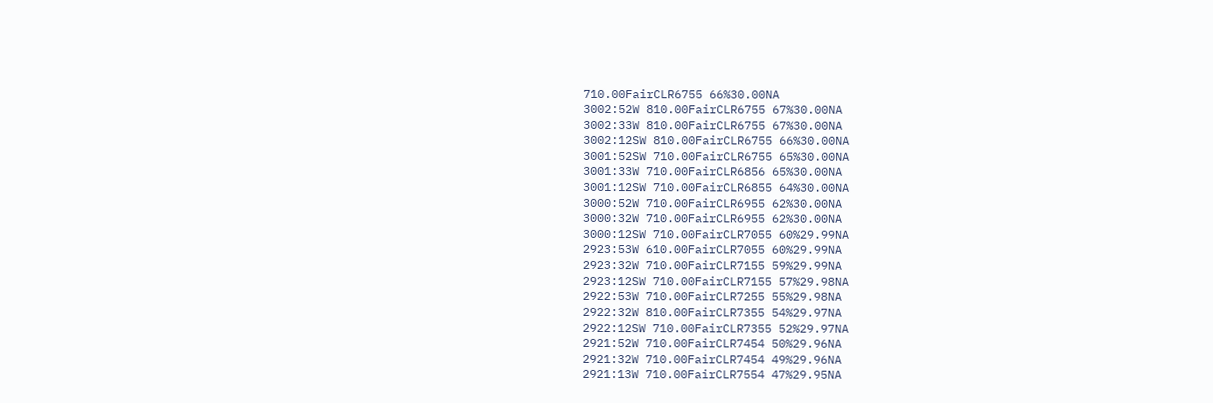710.00FairCLR6755 66%30.00NA
3002:52W 810.00FairCLR6755 67%30.00NA
3002:33W 810.00FairCLR6755 67%30.00NA
3002:12SW 810.00FairCLR6755 66%30.00NA
3001:52SW 710.00FairCLR6755 65%30.00NA
3001:33W 710.00FairCLR6856 65%30.00NA
3001:12SW 710.00FairCLR6855 64%30.00NA
3000:52W 710.00FairCLR6955 62%30.00NA
3000:32W 710.00FairCLR6955 62%30.00NA
3000:12SW 710.00FairCLR7055 60%29.99NA
2923:53W 610.00FairCLR7055 60%29.99NA
2923:32W 710.00FairCLR7155 59%29.99NA
2923:12SW 710.00FairCLR7155 57%29.98NA
2922:53W 710.00FairCLR7255 55%29.98NA
2922:32W 810.00FairCLR7355 54%29.97NA
2922:12SW 710.00FairCLR7355 52%29.97NA
2921:52W 710.00FairCLR7454 50%29.96NA
2921:32W 710.00FairCLR7454 49%29.96NA
2921:13W 710.00FairCLR7554 47%29.95NA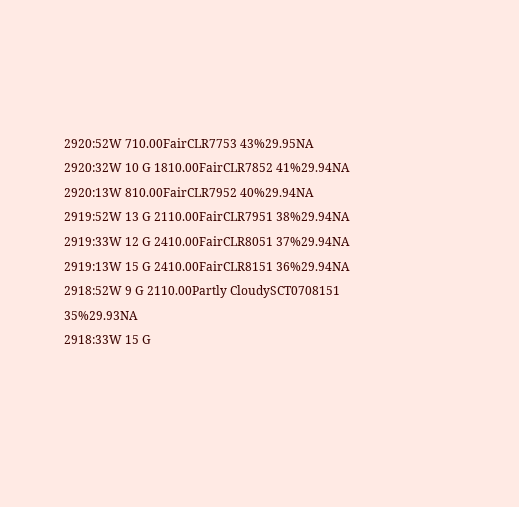2920:52W 710.00FairCLR7753 43%29.95NA
2920:32W 10 G 1810.00FairCLR7852 41%29.94NA
2920:13W 810.00FairCLR7952 40%29.94NA
2919:52W 13 G 2110.00FairCLR7951 38%29.94NA
2919:33W 12 G 2410.00FairCLR8051 37%29.94NA
2919:13W 15 G 2410.00FairCLR8151 36%29.94NA
2918:52W 9 G 2110.00Partly CloudySCT0708151 35%29.93NA
2918:33W 15 G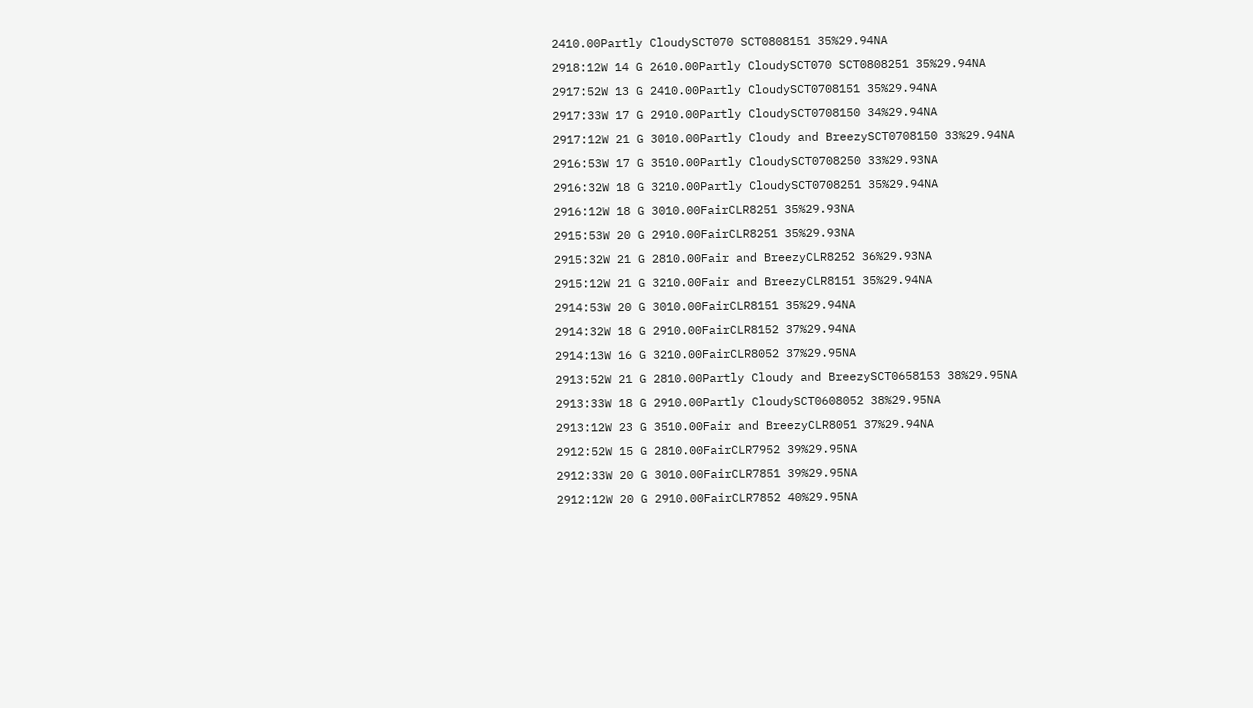2410.00Partly CloudySCT070 SCT0808151 35%29.94NA
2918:12W 14 G 2610.00Partly CloudySCT070 SCT0808251 35%29.94NA
2917:52W 13 G 2410.00Partly CloudySCT0708151 35%29.94NA
2917:33W 17 G 2910.00Partly CloudySCT0708150 34%29.94NA
2917:12W 21 G 3010.00Partly Cloudy and BreezySCT0708150 33%29.94NA
2916:53W 17 G 3510.00Partly CloudySCT0708250 33%29.93NA
2916:32W 18 G 3210.00Partly CloudySCT0708251 35%29.94NA
2916:12W 18 G 3010.00FairCLR8251 35%29.93NA
2915:53W 20 G 2910.00FairCLR8251 35%29.93NA
2915:32W 21 G 2810.00Fair and BreezyCLR8252 36%29.93NA
2915:12W 21 G 3210.00Fair and BreezyCLR8151 35%29.94NA
2914:53W 20 G 3010.00FairCLR8151 35%29.94NA
2914:32W 18 G 2910.00FairCLR8152 37%29.94NA
2914:13W 16 G 3210.00FairCLR8052 37%29.95NA
2913:52W 21 G 2810.00Partly Cloudy and BreezySCT0658153 38%29.95NA
2913:33W 18 G 2910.00Partly CloudySCT0608052 38%29.95NA
2913:12W 23 G 3510.00Fair and BreezyCLR8051 37%29.94NA
2912:52W 15 G 2810.00FairCLR7952 39%29.95NA
2912:33W 20 G 3010.00FairCLR7851 39%29.95NA
2912:12W 20 G 2910.00FairCLR7852 40%29.95NA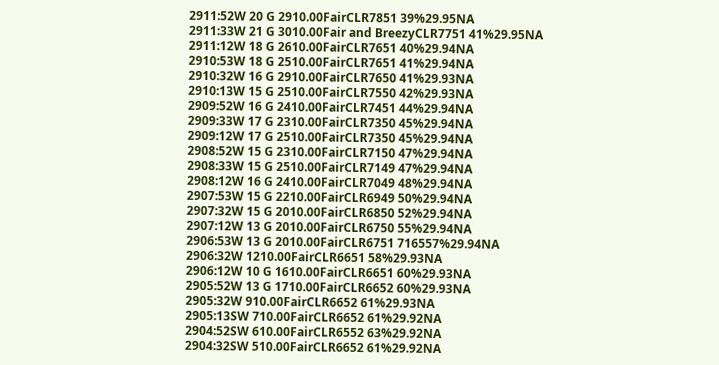2911:52W 20 G 2910.00FairCLR7851 39%29.95NA
2911:33W 21 G 3010.00Fair and BreezyCLR7751 41%29.95NA
2911:12W 18 G 2610.00FairCLR7651 40%29.94NA
2910:53W 18 G 2510.00FairCLR7651 41%29.94NA
2910:32W 16 G 2910.00FairCLR7650 41%29.93NA
2910:13W 15 G 2510.00FairCLR7550 42%29.93NA
2909:52W 16 G 2410.00FairCLR7451 44%29.94NA
2909:33W 17 G 2310.00FairCLR7350 45%29.94NA
2909:12W 17 G 2510.00FairCLR7350 45%29.94NA
2908:52W 15 G 2310.00FairCLR7150 47%29.94NA
2908:33W 15 G 2510.00FairCLR7149 47%29.94NA
2908:12W 16 G 2410.00FairCLR7049 48%29.94NA
2907:53W 15 G 2210.00FairCLR6949 50%29.94NA
2907:32W 15 G 2010.00FairCLR6850 52%29.94NA
2907:12W 13 G 2010.00FairCLR6750 55%29.94NA
2906:53W 13 G 2010.00FairCLR6751 716557%29.94NA
2906:32W 1210.00FairCLR6651 58%29.93NA
2906:12W 10 G 1610.00FairCLR6651 60%29.93NA
2905:52W 13 G 1710.00FairCLR6652 60%29.93NA
2905:32W 910.00FairCLR6652 61%29.93NA
2905:13SW 710.00FairCLR6652 61%29.92NA
2904:52SW 610.00FairCLR6552 63%29.92NA
2904:32SW 510.00FairCLR6652 61%29.92NA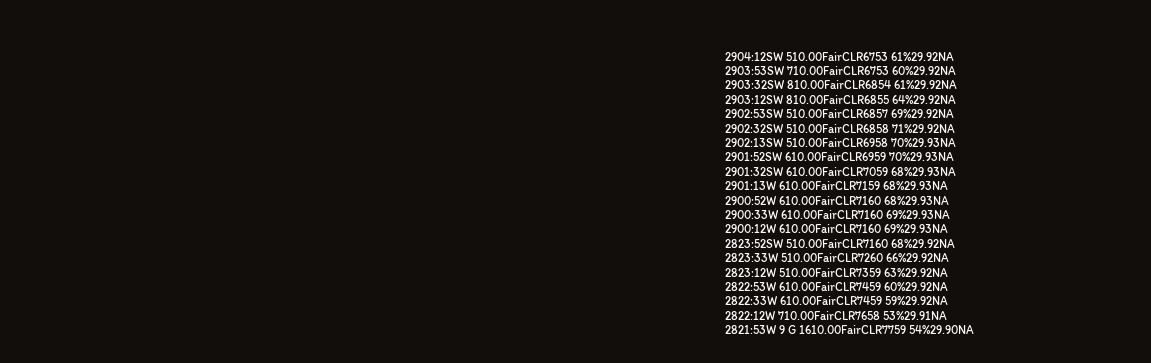2904:12SW 510.00FairCLR6753 61%29.92NA
2903:53SW 710.00FairCLR6753 60%29.92NA
2903:32SW 810.00FairCLR6854 61%29.92NA
2903:12SW 810.00FairCLR6855 64%29.92NA
2902:53SW 510.00FairCLR6857 69%29.92NA
2902:32SW 510.00FairCLR6858 71%29.92NA
2902:13SW 510.00FairCLR6958 70%29.93NA
2901:52SW 610.00FairCLR6959 70%29.93NA
2901:32SW 610.00FairCLR7059 68%29.93NA
2901:13W 610.00FairCLR7159 68%29.93NA
2900:52W 610.00FairCLR7160 68%29.93NA
2900:33W 610.00FairCLR7160 69%29.93NA
2900:12W 610.00FairCLR7160 69%29.93NA
2823:52SW 510.00FairCLR7160 68%29.92NA
2823:33W 510.00FairCLR7260 66%29.92NA
2823:12W 510.00FairCLR7359 63%29.92NA
2822:53W 610.00FairCLR7459 60%29.92NA
2822:33W 610.00FairCLR7459 59%29.92NA
2822:12W 710.00FairCLR7658 53%29.91NA
2821:53W 9 G 1610.00FairCLR7759 54%29.90NA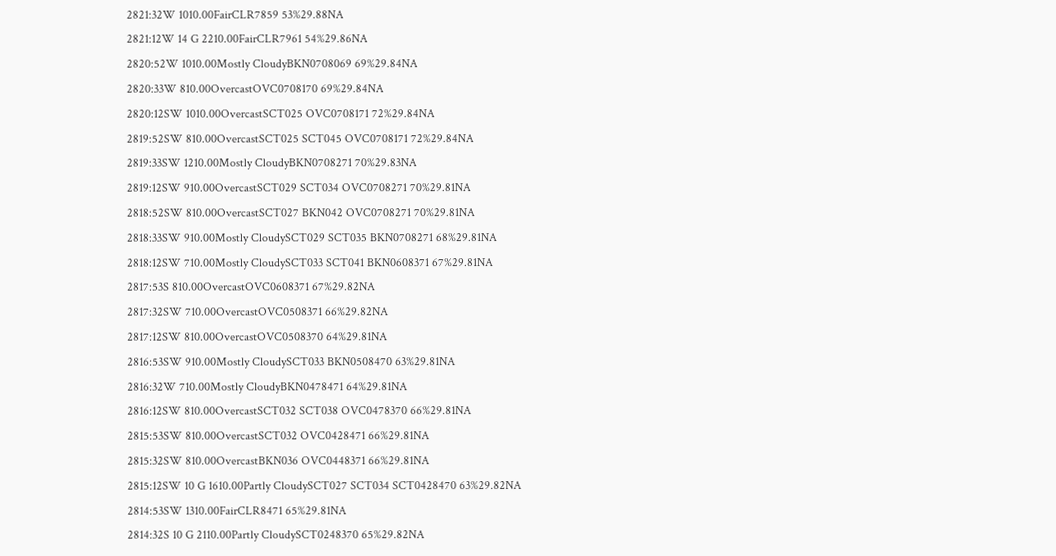2821:32W 1010.00FairCLR7859 53%29.88NA
2821:12W 14 G 2210.00FairCLR7961 54%29.86NA
2820:52W 1010.00Mostly CloudyBKN0708069 69%29.84NA
2820:33W 810.00OvercastOVC0708170 69%29.84NA
2820:12SW 1010.00OvercastSCT025 OVC0708171 72%29.84NA
2819:52SW 810.00OvercastSCT025 SCT045 OVC0708171 72%29.84NA
2819:33SW 1210.00Mostly CloudyBKN0708271 70%29.83NA
2819:12SW 910.00OvercastSCT029 SCT034 OVC0708271 70%29.81NA
2818:52SW 810.00OvercastSCT027 BKN042 OVC0708271 70%29.81NA
2818:33SW 910.00Mostly CloudySCT029 SCT035 BKN0708271 68%29.81NA
2818:12SW 710.00Mostly CloudySCT033 SCT041 BKN0608371 67%29.81NA
2817:53S 810.00OvercastOVC0608371 67%29.82NA
2817:32SW 710.00OvercastOVC0508371 66%29.82NA
2817:12SW 810.00OvercastOVC0508370 64%29.81NA
2816:53SW 910.00Mostly CloudySCT033 BKN0508470 63%29.81NA
2816:32W 710.00Mostly CloudyBKN0478471 64%29.81NA
2816:12SW 810.00OvercastSCT032 SCT038 OVC0478370 66%29.81NA
2815:53SW 810.00OvercastSCT032 OVC0428471 66%29.81NA
2815:32SW 810.00OvercastBKN036 OVC0448371 66%29.81NA
2815:12SW 10 G 1610.00Partly CloudySCT027 SCT034 SCT0428470 63%29.82NA
2814:53SW 1310.00FairCLR8471 65%29.81NA
2814:32S 10 G 2110.00Partly CloudySCT0248370 65%29.82NA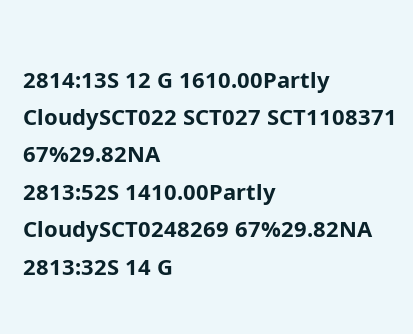2814:13S 12 G 1610.00Partly CloudySCT022 SCT027 SCT1108371 67%29.82NA
2813:52S 1410.00Partly CloudySCT0248269 67%29.82NA
2813:32S 14 G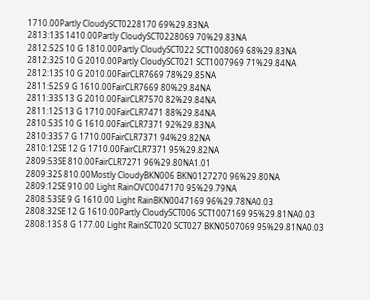1710.00Partly CloudySCT0228170 69%29.83NA
2813:13S 1410.00Partly CloudySCT0228069 70%29.83NA
2812:52S 10 G 1810.00Partly CloudySCT022 SCT1008069 68%29.83NA
2812:32S 10 G 2010.00Partly CloudySCT021 SCT1007969 71%29.84NA
2812:13S 10 G 2010.00FairCLR7669 78%29.85NA
2811:52S 9 G 1610.00FairCLR7669 80%29.84NA
2811:33S 13 G 2010.00FairCLR7570 82%29.84NA
2811:12S 13 G 1710.00FairCLR7471 88%29.84NA
2810:53S 10 G 1610.00FairCLR7371 92%29.83NA
2810:33S 7 G 1710.00FairCLR7371 94%29.82NA
2810:12SE 12 G 1710.00FairCLR7371 95%29.82NA
2809:53SE 810.00FairCLR7271 96%29.80NA1.01
2809:32S 810.00Mostly CloudyBKN006 BKN0127270 96%29.80NA
2809:12SE 910.00 Light RainOVC0047170 95%29.79NA
2808:53SE 9 G 1610.00 Light RainBKN0047169 96%29.78NA0.03
2808:32SE 12 G 1610.00Partly CloudySCT006 SCT1007169 95%29.81NA0.03
2808:13S 8 G 177.00 Light RainSCT020 SCT027 BKN0507069 95%29.81NA0.03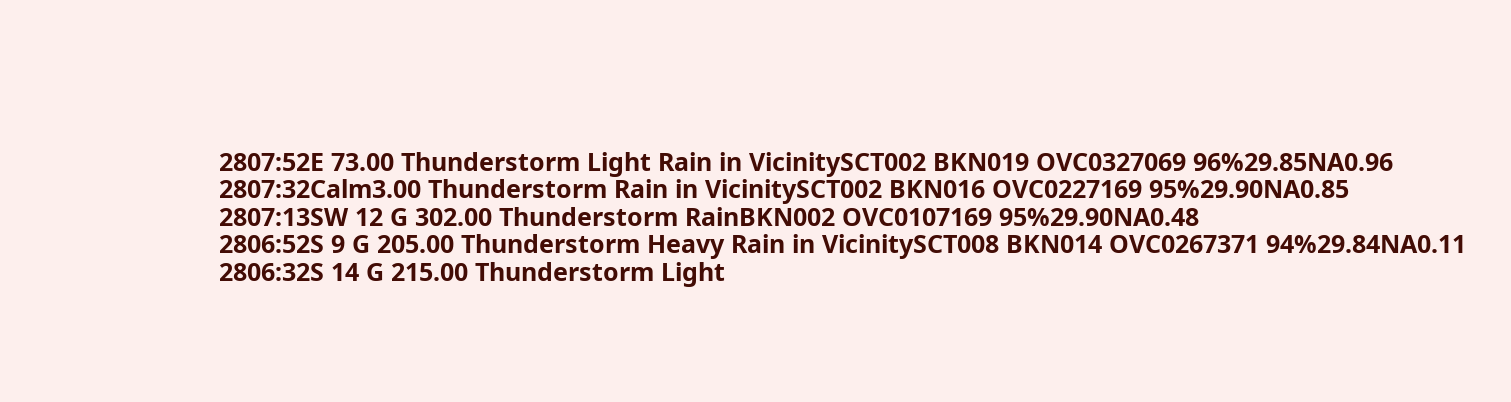2807:52E 73.00 Thunderstorm Light Rain in VicinitySCT002 BKN019 OVC0327069 96%29.85NA0.96
2807:32Calm3.00 Thunderstorm Rain in VicinitySCT002 BKN016 OVC0227169 95%29.90NA0.85
2807:13SW 12 G 302.00 Thunderstorm RainBKN002 OVC0107169 95%29.90NA0.48
2806:52S 9 G 205.00 Thunderstorm Heavy Rain in VicinitySCT008 BKN014 OVC0267371 94%29.84NA0.11
2806:32S 14 G 215.00 Thunderstorm Light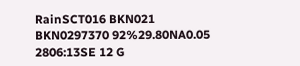RainSCT016 BKN021 BKN0297370 92%29.80NA0.05
2806:13SE 12 G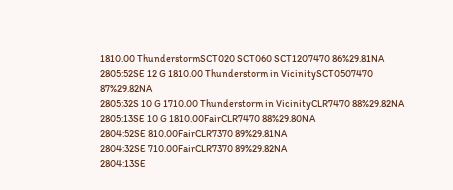1810.00 ThunderstormSCT020 SCT060 SCT1207470 86%29.81NA
2805:52SE 12 G 1810.00 Thunderstorm in VicinitySCT0507470 87%29.82NA
2805:32S 10 G 1710.00 Thunderstorm in VicinityCLR7470 88%29.82NA
2805:13SE 10 G 1810.00FairCLR7470 88%29.80NA
2804:52SE 810.00FairCLR7370 89%29.81NA
2804:32SE 710.00FairCLR7370 89%29.82NA
2804:13SE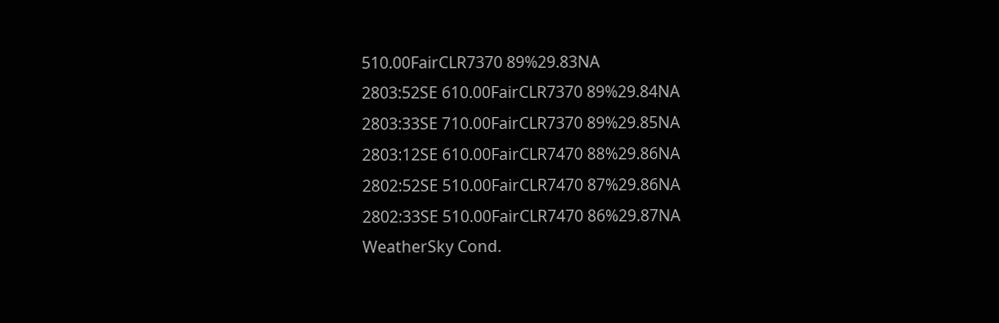510.00FairCLR7370 89%29.83NA
2803:52SE 610.00FairCLR7370 89%29.84NA
2803:33SE 710.00FairCLR7370 89%29.85NA
2803:12SE 610.00FairCLR7470 88%29.86NA
2802:52SE 510.00FairCLR7470 87%29.86NA
2802:33SE 510.00FairCLR7470 86%29.87NA
WeatherSky Cond.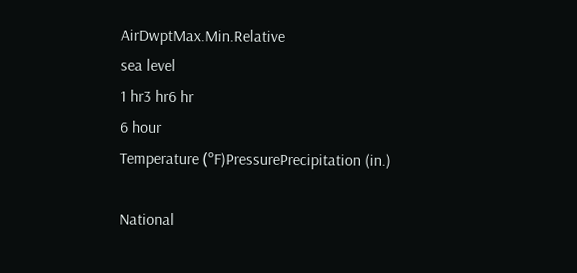AirDwptMax.Min.Relative
sea level
1 hr3 hr6 hr
6 hour
Temperature (ºF)PressurePrecipitation (in.)

National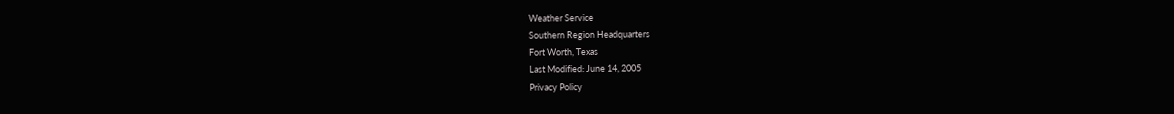Weather Service
Southern Region Headquarters
Fort Worth, Texas
Last Modified: June 14, 2005
Privacy Policy